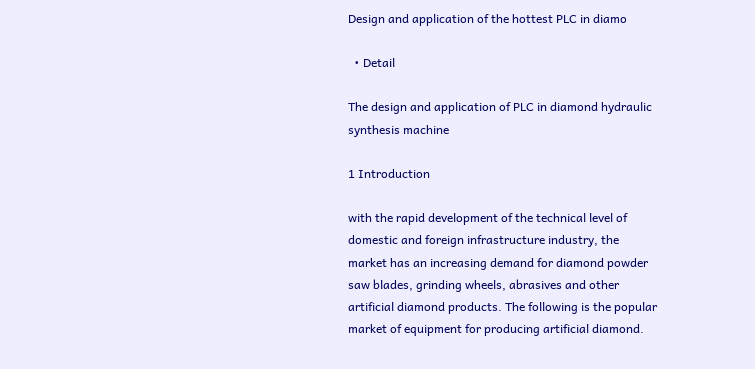Design and application of the hottest PLC in diamo

  • Detail

The design and application of PLC in diamond hydraulic synthesis machine

1 Introduction

with the rapid development of the technical level of domestic and foreign infrastructure industry, the market has an increasing demand for diamond powder saw blades, grinding wheels, abrasives and other artificial diamond products. The following is the popular market of equipment for producing artificial diamond.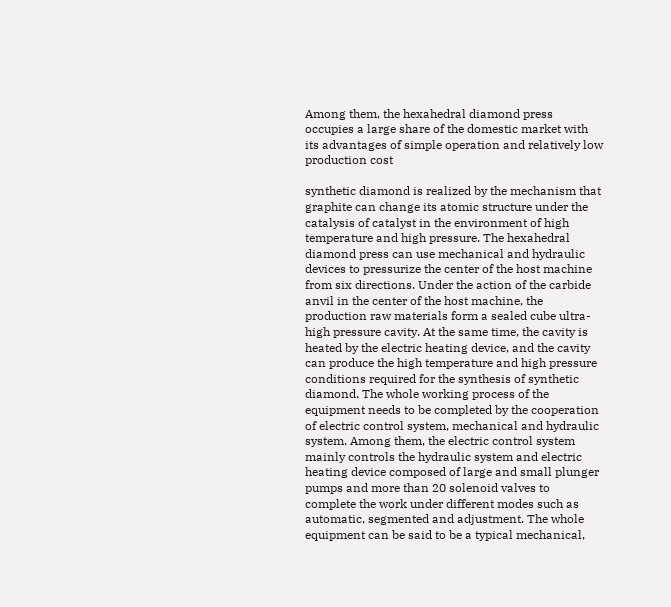Among them, the hexahedral diamond press occupies a large share of the domestic market with its advantages of simple operation and relatively low production cost

synthetic diamond is realized by the mechanism that graphite can change its atomic structure under the catalysis of catalyst in the environment of high temperature and high pressure. The hexahedral diamond press can use mechanical and hydraulic devices to pressurize the center of the host machine from six directions. Under the action of the carbide anvil in the center of the host machine, the production raw materials form a sealed cube ultra-high pressure cavity. At the same time, the cavity is heated by the electric heating device, and the cavity can produce the high temperature and high pressure conditions required for the synthesis of synthetic diamond. The whole working process of the equipment needs to be completed by the cooperation of electric control system, mechanical and hydraulic system. Among them, the electric control system mainly controls the hydraulic system and electric heating device composed of large and small plunger pumps and more than 20 solenoid valves to complete the work under different modes such as automatic, segmented and adjustment. The whole equipment can be said to be a typical mechanical,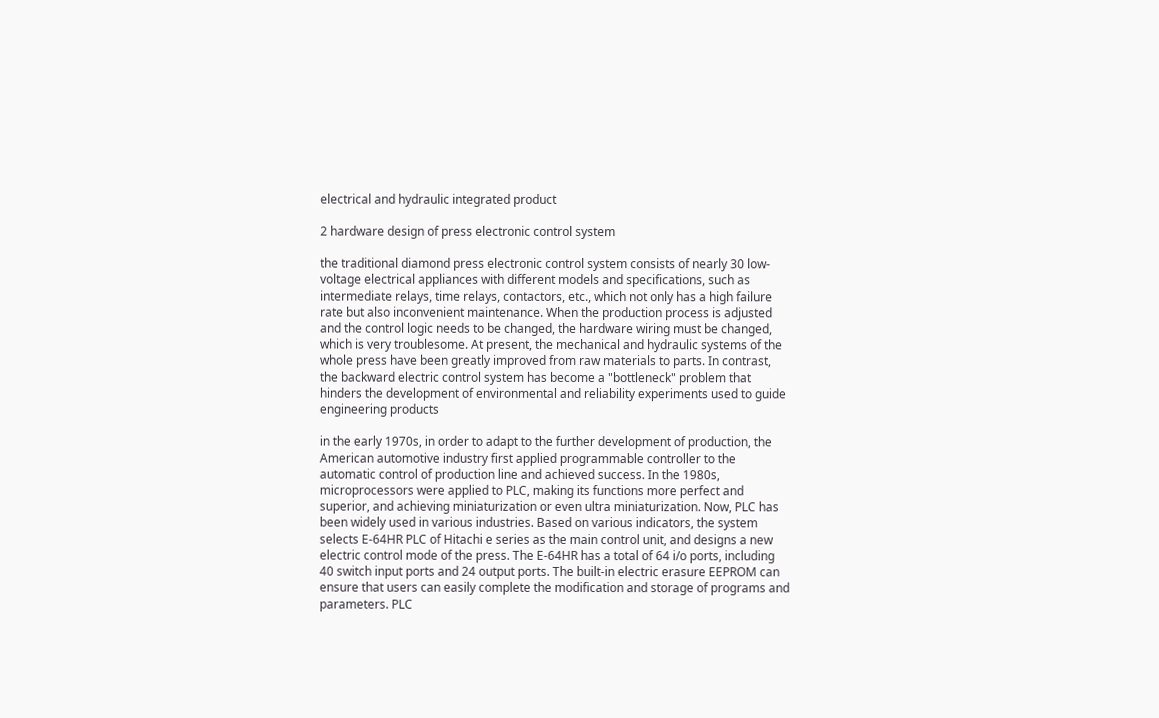electrical and hydraulic integrated product

2 hardware design of press electronic control system

the traditional diamond press electronic control system consists of nearly 30 low-voltage electrical appliances with different models and specifications, such as intermediate relays, time relays, contactors, etc., which not only has a high failure rate but also inconvenient maintenance. When the production process is adjusted and the control logic needs to be changed, the hardware wiring must be changed, which is very troublesome. At present, the mechanical and hydraulic systems of the whole press have been greatly improved from raw materials to parts. In contrast, the backward electric control system has become a "bottleneck" problem that hinders the development of environmental and reliability experiments used to guide engineering products

in the early 1970s, in order to adapt to the further development of production, the American automotive industry first applied programmable controller to the automatic control of production line and achieved success. In the 1980s, microprocessors were applied to PLC, making its functions more perfect and superior, and achieving miniaturization or even ultra miniaturization. Now, PLC has been widely used in various industries. Based on various indicators, the system selects E-64HR PLC of Hitachi e series as the main control unit, and designs a new electric control mode of the press. The E-64HR has a total of 64 i/o ports, including 40 switch input ports and 24 output ports. The built-in electric erasure EEPROM can ensure that users can easily complete the modification and storage of programs and parameters. PLC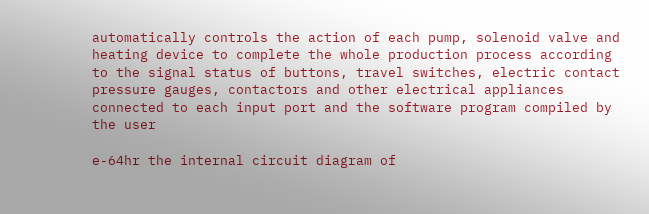automatically controls the action of each pump, solenoid valve and heating device to complete the whole production process according to the signal status of buttons, travel switches, electric contact pressure gauges, contactors and other electrical appliances connected to each input port and the software program compiled by the user

e-64hr the internal circuit diagram of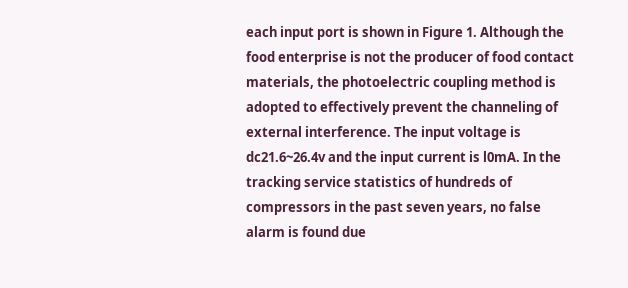each input port is shown in Figure 1. Although the food enterprise is not the producer of food contact materials, the photoelectric coupling method is adopted to effectively prevent the channeling of external interference. The input voltage is dc21.6~26.4v and the input current is l0mA. In the tracking service statistics of hundreds of compressors in the past seven years, no false alarm is found due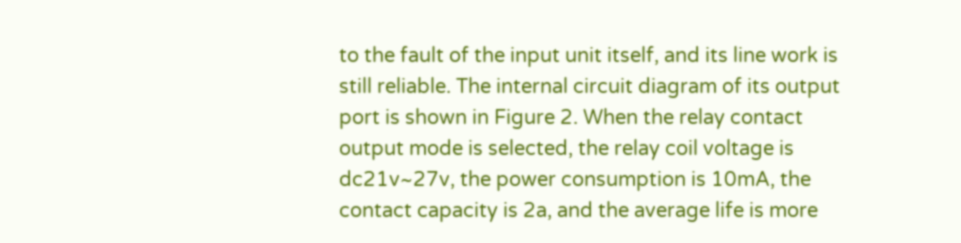to the fault of the input unit itself, and its line work is still reliable. The internal circuit diagram of its output port is shown in Figure 2. When the relay contact output mode is selected, the relay coil voltage is dc21v~27v, the power consumption is 10mA, the contact capacity is 2a, and the average life is more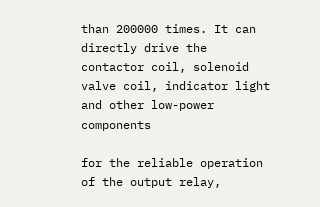than 200000 times. It can directly drive the contactor coil, solenoid valve coil, indicator light and other low-power components

for the reliable operation of the output relay,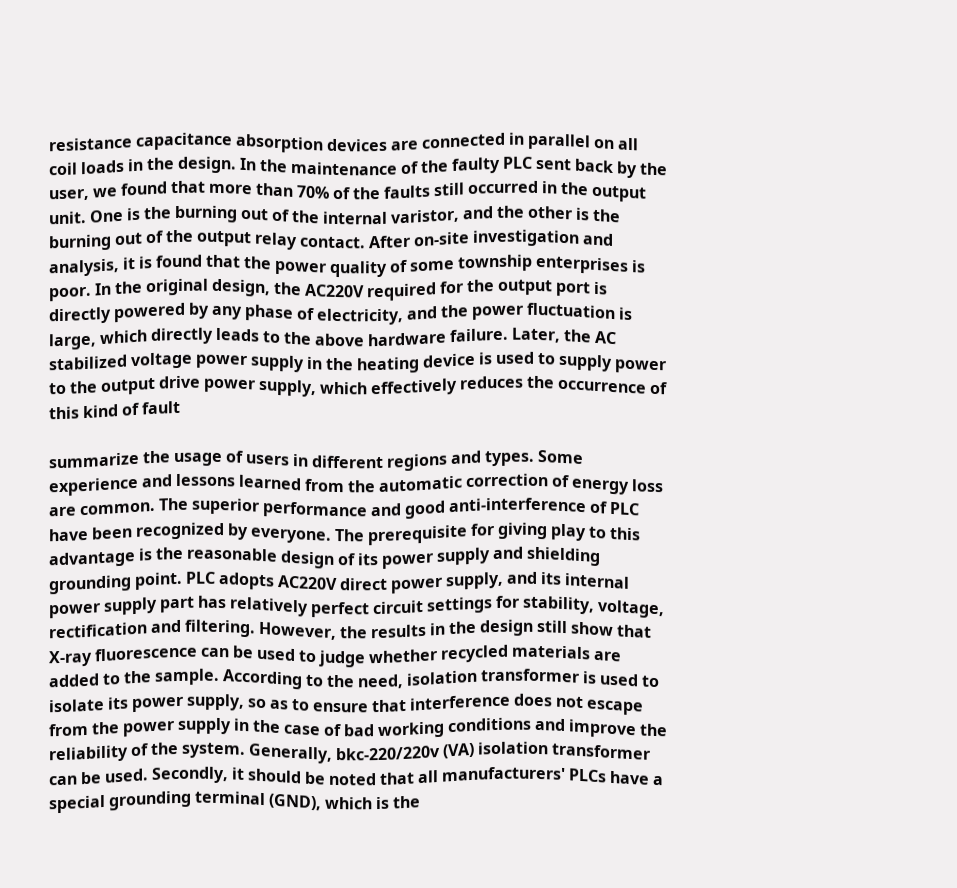resistance capacitance absorption devices are connected in parallel on all coil loads in the design. In the maintenance of the faulty PLC sent back by the user, we found that more than 70% of the faults still occurred in the output unit. One is the burning out of the internal varistor, and the other is the burning out of the output relay contact. After on-site investigation and analysis, it is found that the power quality of some township enterprises is poor. In the original design, the AC220V required for the output port is directly powered by any phase of electricity, and the power fluctuation is large, which directly leads to the above hardware failure. Later, the AC stabilized voltage power supply in the heating device is used to supply power to the output drive power supply, which effectively reduces the occurrence of this kind of fault

summarize the usage of users in different regions and types. Some experience and lessons learned from the automatic correction of energy loss are common. The superior performance and good anti-interference of PLC have been recognized by everyone. The prerequisite for giving play to this advantage is the reasonable design of its power supply and shielding grounding point. PLC adopts AC220V direct power supply, and its internal power supply part has relatively perfect circuit settings for stability, voltage, rectification and filtering. However, the results in the design still show that X-ray fluorescence can be used to judge whether recycled materials are added to the sample. According to the need, isolation transformer is used to isolate its power supply, so as to ensure that interference does not escape from the power supply in the case of bad working conditions and improve the reliability of the system. Generally, bkc-220/220v (VA) isolation transformer can be used. Secondly, it should be noted that all manufacturers' PLCs have a special grounding terminal (GND), which is the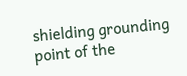shielding grounding point of the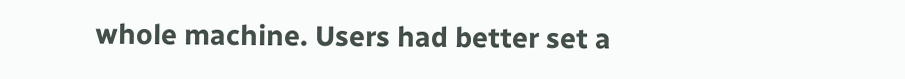whole machine. Users had better set a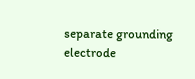separate grounding electrode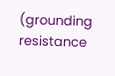(grounding resistance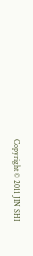Copyright © 2011 JIN SHI